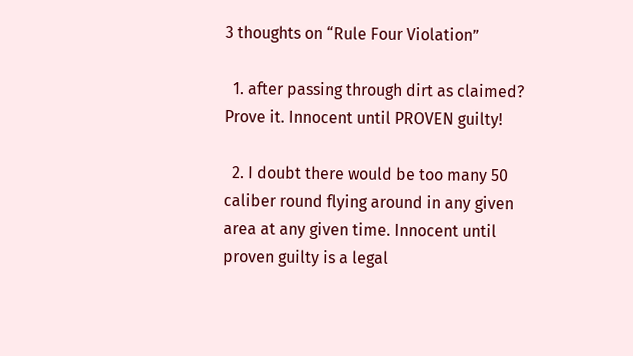3 thoughts on “Rule Four Violation”

  1. after passing through dirt as claimed? Prove it. Innocent until PROVEN guilty!

  2. I doubt there would be too many 50 caliber round flying around in any given area at any given time. Innocent until proven guilty is a legal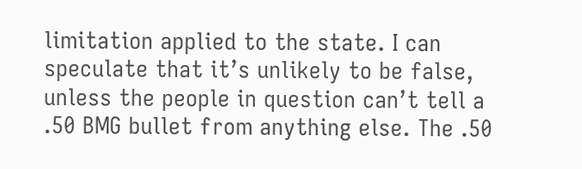limitation applied to the state. I can speculate that it’s unlikely to be false, unless the people in question can’t tell a .50 BMG bullet from anything else. The .50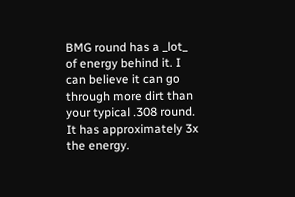BMG round has a _lot_ of energy behind it. I can believe it can go through more dirt than your typical .308 round. It has approximately 3x the energy.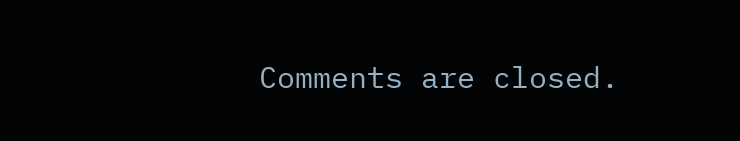Comments are closed.